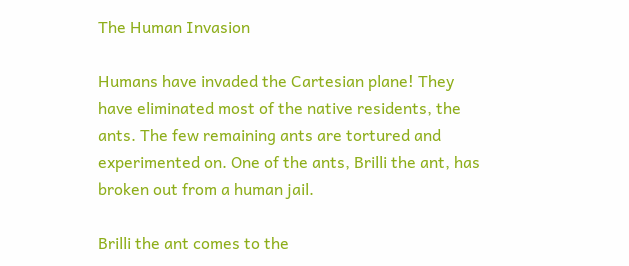The Human Invasion

Humans have invaded the Cartesian plane! They have eliminated most of the native residents, the ants. The few remaining ants are tortured and experimented on. One of the ants, Brilli the ant, has broken out from a human jail.

Brilli the ant comes to the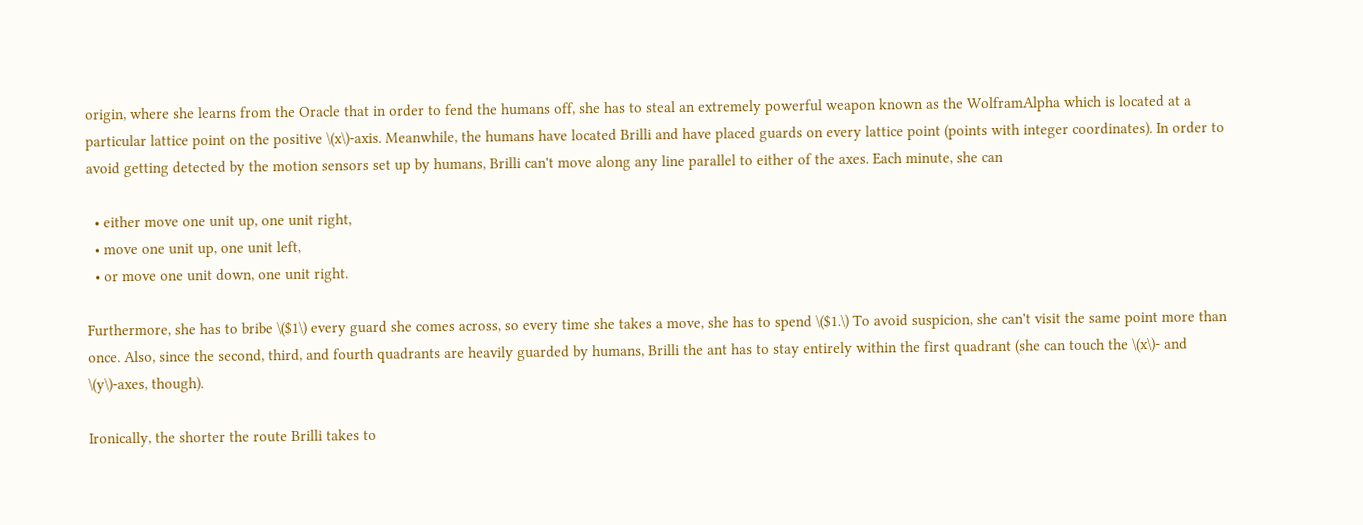origin, where she learns from the Oracle that in order to fend the humans off, she has to steal an extremely powerful weapon known as the WolframAlpha which is located at a particular lattice point on the positive \(x\)-axis. Meanwhile, the humans have located Brilli and have placed guards on every lattice point (points with integer coordinates). In order to avoid getting detected by the motion sensors set up by humans, Brilli can't move along any line parallel to either of the axes. Each minute, she can

  • either move one unit up, one unit right,
  • move one unit up, one unit left,
  • or move one unit down, one unit right.

Furthermore, she has to bribe \($1\) every guard she comes across, so every time she takes a move, she has to spend \($1.\) To avoid suspicion, she can't visit the same point more than once. Also, since the second, third, and fourth quadrants are heavily guarded by humans, Brilli the ant has to stay entirely within the first quadrant (she can touch the \(x\)- and \(y\)-axes, though).

Ironically, the shorter the route Brilli takes to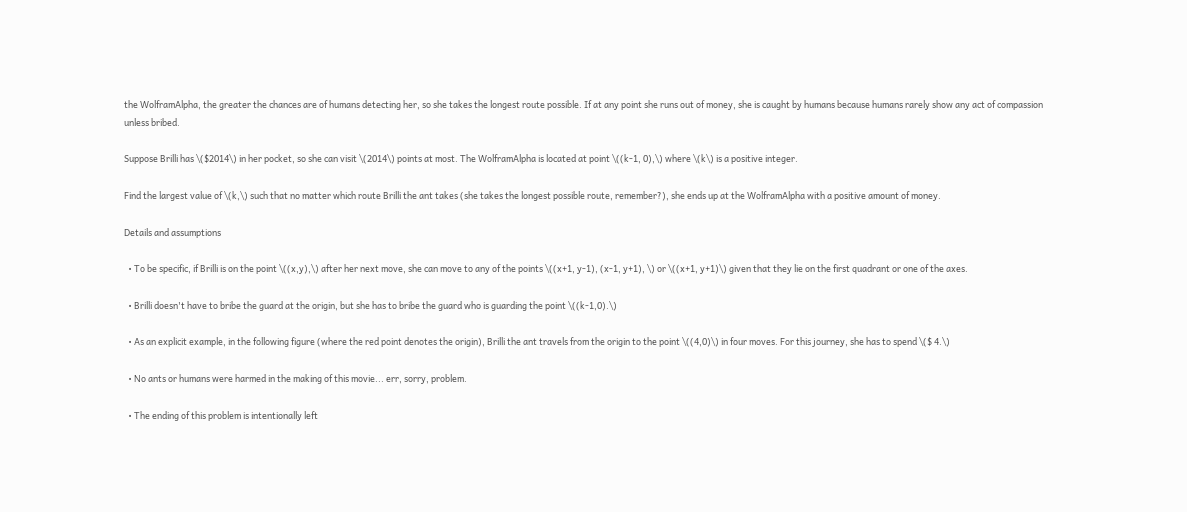the WolframAlpha, the greater the chances are of humans detecting her, so she takes the longest route possible. If at any point she runs out of money, she is caught by humans because humans rarely show any act of compassion unless bribed.

Suppose Brilli has \($2014\) in her pocket, so she can visit \(2014\) points at most. The WolframAlpha is located at point \((k-1, 0),\) where \(k\) is a positive integer.

Find the largest value of \(k,\) such that no matter which route Brilli the ant takes (she takes the longest possible route, remember?), she ends up at the WolframAlpha with a positive amount of money.

Details and assumptions

  • To be specific, if Brilli is on the point \((x,y),\) after her next move, she can move to any of the points \((x+1, y-1), (x-1, y+1), \) or \((x+1, y+1)\) given that they lie on the first quadrant or one of the axes.

  • Brilli doesn't have to bribe the guard at the origin, but she has to bribe the guard who is guarding the point \((k-1,0).\)

  • As an explicit example, in the following figure (where the red point denotes the origin), Brilli the ant travels from the origin to the point \((4,0)\) in four moves. For this journey, she has to spend \($ 4.\)

  • No ants or humans were harmed in the making of this movie... err, sorry, problem.

  • The ending of this problem is intentionally left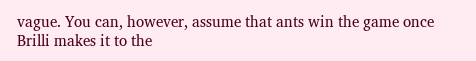vague. You can, however, assume that ants win the game once Brilli makes it to the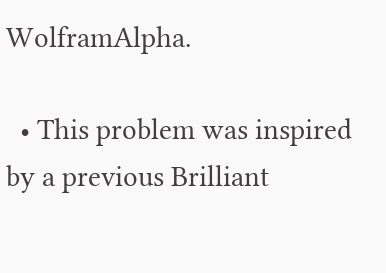WolframAlpha.

  • This problem was inspired by a previous Brilliant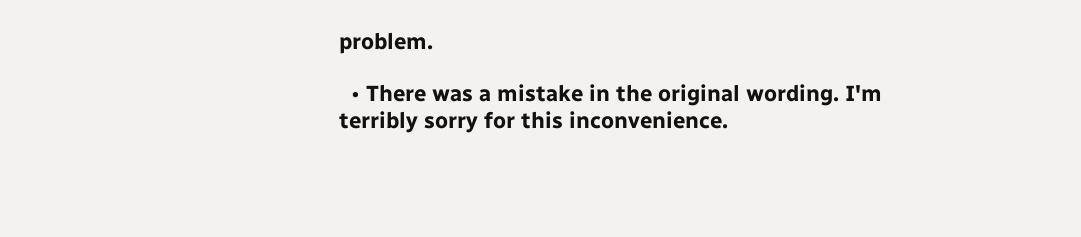problem.

  • There was a mistake in the original wording. I'm terribly sorry for this inconvenience.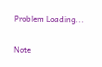Problem Loading...

Note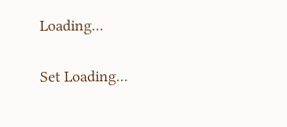Loading...

Set Loading...